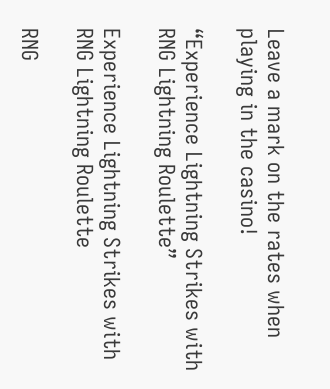Leave a mark on the rates when playing in the casino!

“Experience Lightning Strikes with RNG Lightning Roulette”

Experience Lightning Strikes with RNG Lightning Roulette

RNG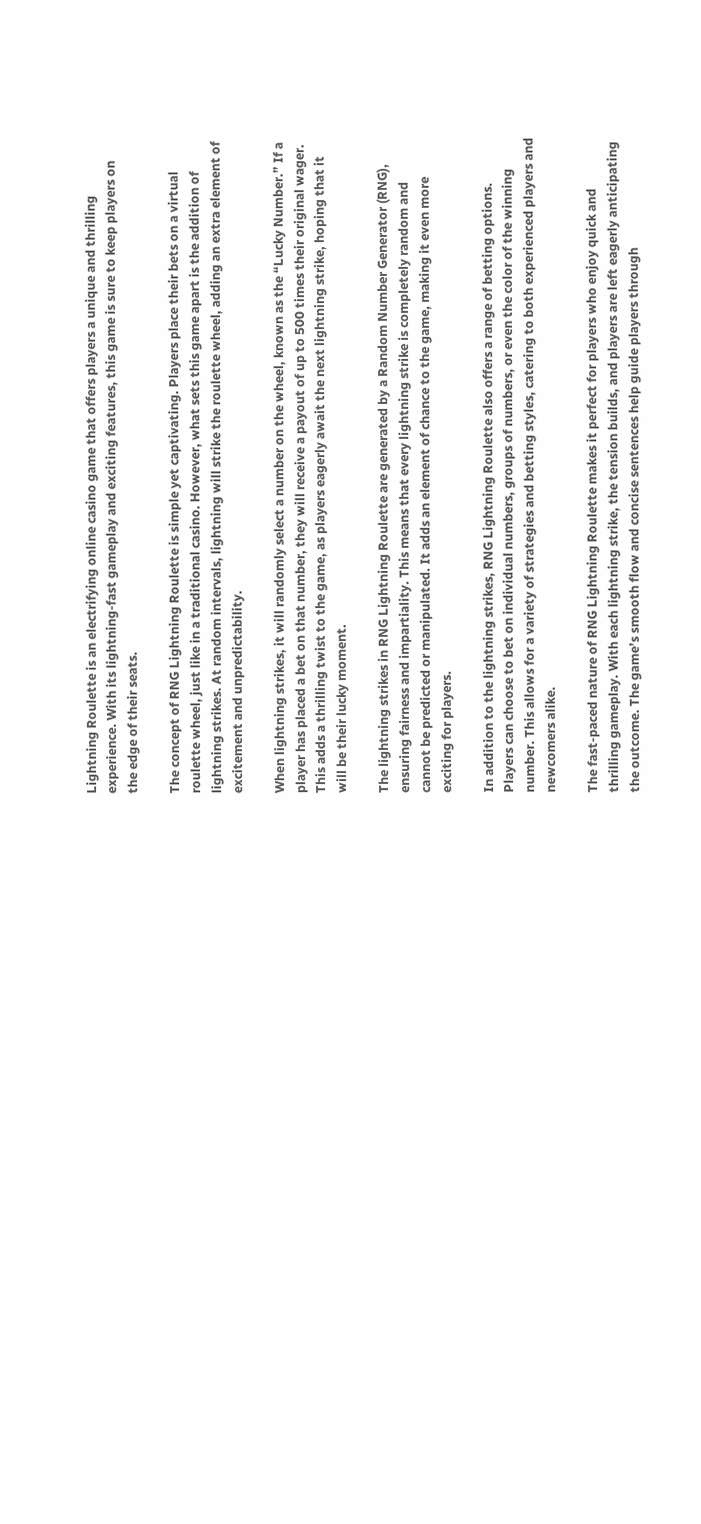Lightning Roulette is an electrifying online casino game that offers players a unique and thrilling experience. With its lightning-fast gameplay and exciting features, this game is sure to keep players on the edge of their seats.

The concept of RNG Lightning Roulette is simple yet captivating. Players place their bets on a virtual roulette wheel, just like in a traditional casino. However, what sets this game apart is the addition of lightning strikes. At random intervals, lightning will strike the roulette wheel, adding an extra element of excitement and unpredictability.

When lightning strikes, it will randomly select a number on the wheel, known as the “Lucky Number.” If a player has placed a bet on that number, they will receive a payout of up to 500 times their original wager. This adds a thrilling twist to the game, as players eagerly await the next lightning strike, hoping that it will be their lucky moment.

The lightning strikes in RNG Lightning Roulette are generated by a Random Number Generator (RNG), ensuring fairness and impartiality. This means that every lightning strike is completely random and cannot be predicted or manipulated. It adds an element of chance to the game, making it even more exciting for players.

In addition to the lightning strikes, RNG Lightning Roulette also offers a range of betting options. Players can choose to bet on individual numbers, groups of numbers, or even the color of the winning number. This allows for a variety of strategies and betting styles, catering to both experienced players and newcomers alike.

The fast-paced nature of RNG Lightning Roulette makes it perfect for players who enjoy quick and thrilling gameplay. With each lightning strike, the tension builds, and players are left eagerly anticipating the outcome. The game’s smooth flow and concise sentences help guide players through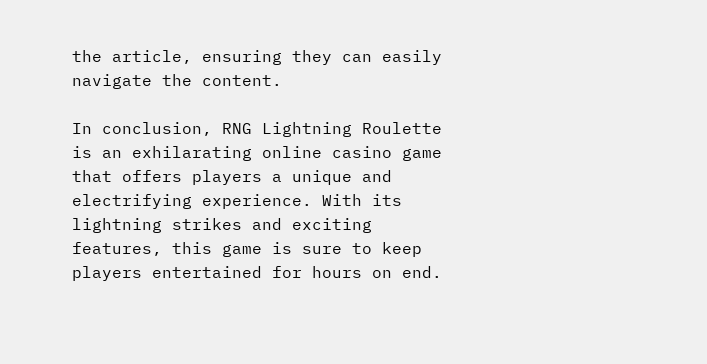the article, ensuring they can easily navigate the content.

In conclusion, RNG Lightning Roulette is an exhilarating online casino game that offers players a unique and electrifying experience. With its lightning strikes and exciting features, this game is sure to keep players entertained for hours on end.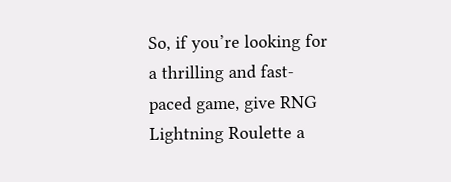So, if you’re looking for a thrilling and fast-paced game, give RNG Lightning Roulette a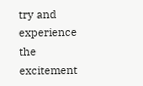try and experience the excitement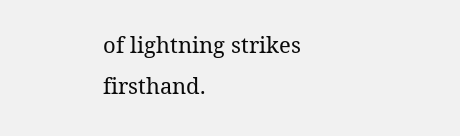of lightning strikes firsthand.